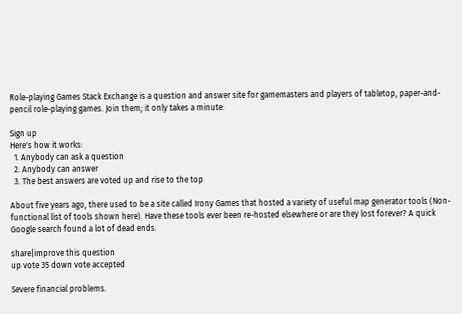Role-playing Games Stack Exchange is a question and answer site for gamemasters and players of tabletop, paper-and-pencil role-playing games. Join them; it only takes a minute:

Sign up
Here's how it works:
  1. Anybody can ask a question
  2. Anybody can answer
  3. The best answers are voted up and rise to the top

About five years ago, there used to be a site called Irony Games that hosted a variety of useful map generator tools (Non-functional list of tools shown here). Have these tools ever been re-hosted elsewhere or are they lost forever? A quick Google search found a lot of dead ends.

share|improve this question
up vote 35 down vote accepted

Severe financial problems.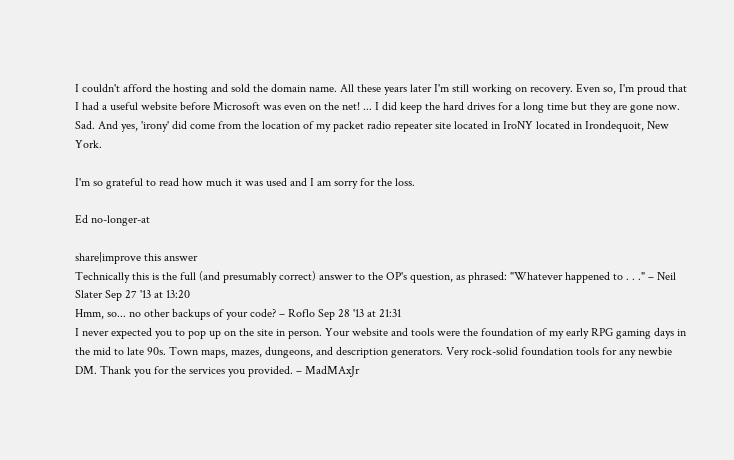I couldn't afford the hosting and sold the domain name. All these years later I'm still working on recovery. Even so, I'm proud that I had a useful website before Microsoft was even on the net! ... I did keep the hard drives for a long time but they are gone now. Sad. And yes, 'irony' did come from the location of my packet radio repeater site located in IroNY located in Irondequoit, New York.

I'm so grateful to read how much it was used and I am sorry for the loss.

Ed no-longer-at

share|improve this answer
Technically this is the full (and presumably correct) answer to the OP's question, as phrased: "Whatever happened to . . ." – Neil Slater Sep 27 '13 at 13:20
Hmm, so... no other backups of your code? – Roflo Sep 28 '13 at 21:31
I never expected you to pop up on the site in person. Your website and tools were the foundation of my early RPG gaming days in the mid to late 90s. Town maps, mazes, dungeons, and description generators. Very rock-solid foundation tools for any newbie DM. Thank you for the services you provided. – MadMAxJr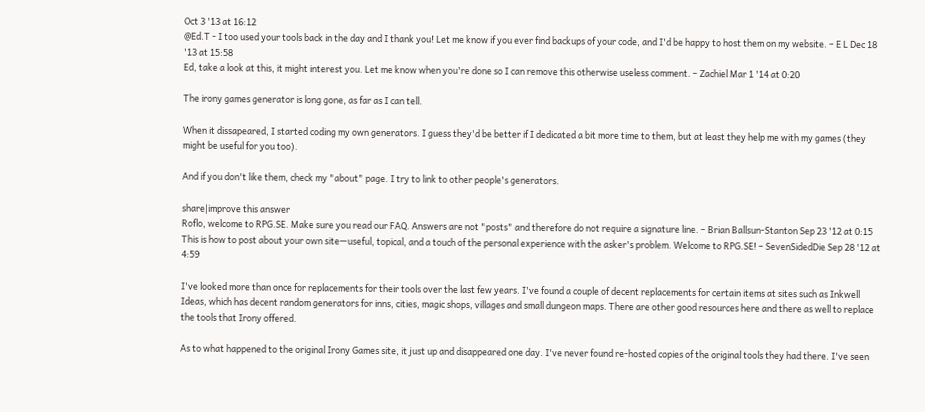Oct 3 '13 at 16:12
@Ed.T - I too used your tools back in the day and I thank you! Let me know if you ever find backups of your code, and I'd be happy to host them on my website. – E L Dec 18 '13 at 15:58
Ed, take a look at this, it might interest you. Let me know when you're done so I can remove this otherwise useless comment. – Zachiel Mar 1 '14 at 0:20

The irony games generator is long gone, as far as I can tell.

When it dissapeared, I started coding my own generators. I guess they'd be better if I dedicated a bit more time to them, but at least they help me with my games (they might be useful for you too).

And if you don't like them, check my "about" page. I try to link to other people's generators.

share|improve this answer
Roflo, welcome to RPG.SE. Make sure you read our FAQ. Answers are not "posts" and therefore do not require a signature line. – Brian Ballsun-Stanton Sep 23 '12 at 0:15
This is how to post about your own site—useful, topical, and a touch of the personal experience with the asker's problem. Welcome to RPG.SE! – SevenSidedDie Sep 28 '12 at 4:59

I've looked more than once for replacements for their tools over the last few years. I've found a couple of decent replacements for certain items at sites such as Inkwell Ideas, which has decent random generators for inns, cities, magic shops, villages and small dungeon maps. There are other good resources here and there as well to replace the tools that Irony offered.

As to what happened to the original Irony Games site, it just up and disappeared one day. I've never found re-hosted copies of the original tools they had there. I've seen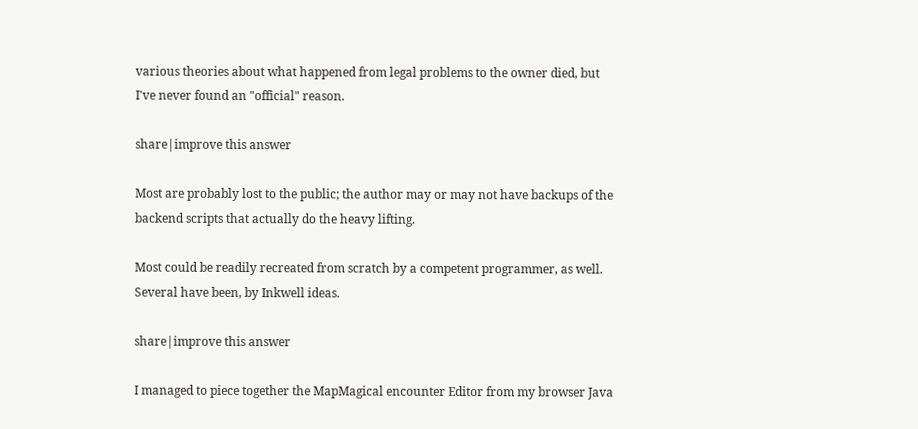various theories about what happened from legal problems to the owner died, but I've never found an "official" reason.

share|improve this answer

Most are probably lost to the public; the author may or may not have backups of the backend scripts that actually do the heavy lifting.

Most could be readily recreated from scratch by a competent programmer, as well. Several have been, by Inkwell ideas.

share|improve this answer

I managed to piece together the MapMagical encounter Editor from my browser Java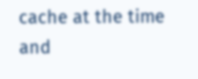cache at the time and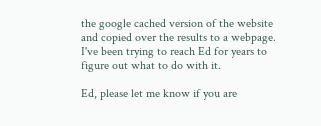the google cached version of the website and copied over the results to a webpage. I've been trying to reach Ed for years to figure out what to do with it.

Ed, please let me know if you are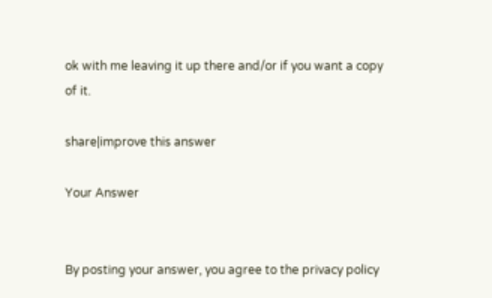ok with me leaving it up there and/or if you want a copy of it.

share|improve this answer

Your Answer


By posting your answer, you agree to the privacy policy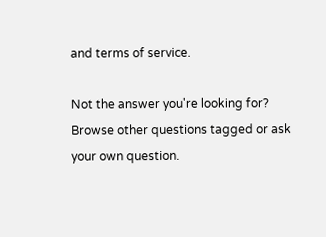and terms of service.

Not the answer you're looking for? Browse other questions tagged or ask your own question.